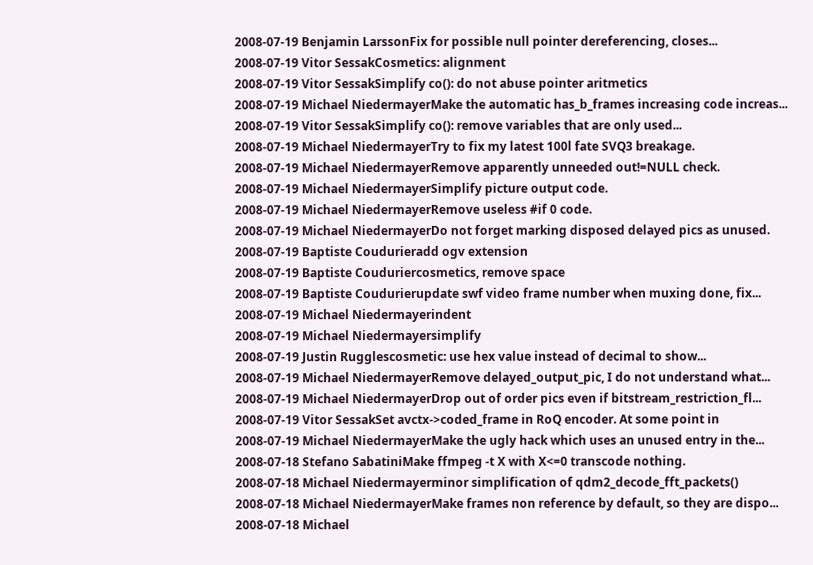2008-07-19 Benjamin LarssonFix for possible null pointer dereferencing, closes...
2008-07-19 Vitor SessakCosmetics: alignment
2008-07-19 Vitor SessakSimplify co(): do not abuse pointer aritmetics
2008-07-19 Michael NiedermayerMake the automatic has_b_frames increasing code increas...
2008-07-19 Vitor SessakSimplify co(): remove variables that are only used...
2008-07-19 Michael NiedermayerTry to fix my latest 100l fate SVQ3 breakage.
2008-07-19 Michael NiedermayerRemove apparently unneeded out!=NULL check.
2008-07-19 Michael NiedermayerSimplify picture output code.
2008-07-19 Michael NiedermayerRemove useless #if 0 code.
2008-07-19 Michael NiedermayerDo not forget marking disposed delayed pics as unused.
2008-07-19 Baptiste Coudurieradd ogv extension
2008-07-19 Baptiste Couduriercosmetics, remove space
2008-07-19 Baptiste Coudurierupdate swf video frame number when muxing done, fix...
2008-07-19 Michael Niedermayerindent
2008-07-19 Michael Niedermayersimplify
2008-07-19 Justin Rugglescosmetic: use hex value instead of decimal to show...
2008-07-19 Michael NiedermayerRemove delayed_output_pic, I do not understand what...
2008-07-19 Michael NiedermayerDrop out of order pics even if bitstream_restriction_fl...
2008-07-19 Vitor SessakSet avctx->coded_frame in RoQ encoder. At some point in
2008-07-19 Michael NiedermayerMake the ugly hack which uses an unused entry in the...
2008-07-18 Stefano SabatiniMake ffmpeg -t X with X<=0 transcode nothing.
2008-07-18 Michael Niedermayerminor simplification of qdm2_decode_fft_packets()
2008-07-18 Michael NiedermayerMake frames non reference by default, so they are dispo...
2008-07-18 Michael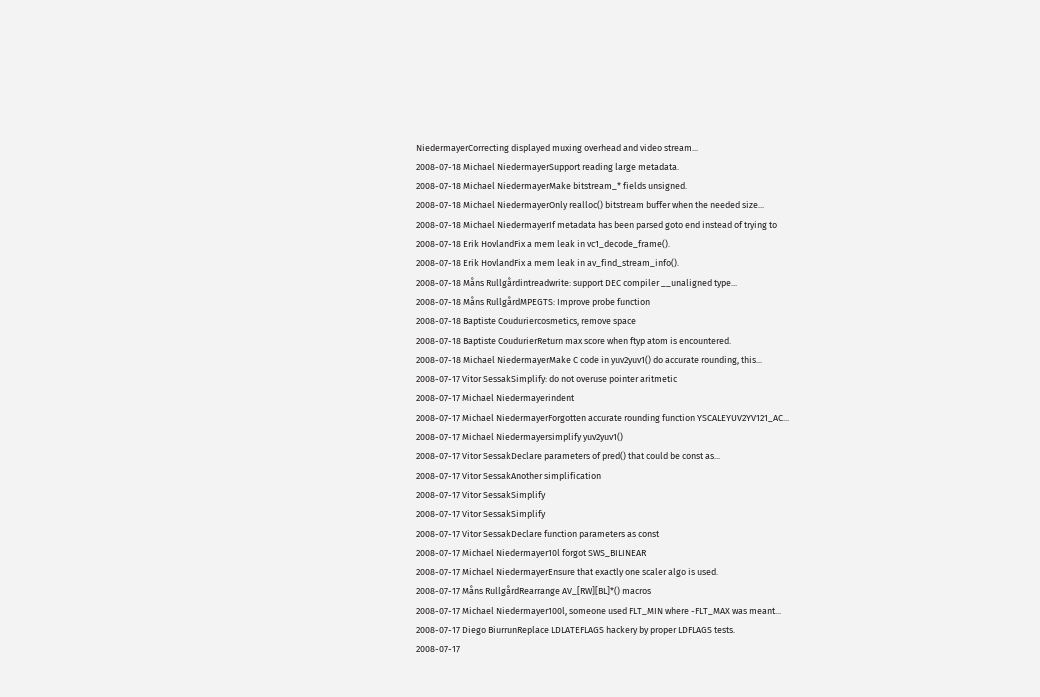NiedermayerCorrecting displayed muxing overhead and video stream...
2008-07-18 Michael NiedermayerSupport reading large metadata.
2008-07-18 Michael NiedermayerMake bitstream_* fields unsigned.
2008-07-18 Michael NiedermayerOnly realloc() bitstream buffer when the needed size...
2008-07-18 Michael NiedermayerIf metadata has been parsed goto end instead of trying to
2008-07-18 Erik HovlandFix a mem leak in vc1_decode_frame().
2008-07-18 Erik HovlandFix a mem leak in av_find_stream_info().
2008-07-18 Måns Rullgårdintreadwrite: support DEC compiler __unaligned type...
2008-07-18 Måns RullgårdMPEGTS: Improve probe function
2008-07-18 Baptiste Couduriercosmetics, remove space
2008-07-18 Baptiste CoudurierReturn max score when ftyp atom is encountered.
2008-07-18 Michael NiedermayerMake C code in yuv2yuv1() do accurate rounding, this...
2008-07-17 Vitor SessakSimplify: do not overuse pointer aritmetic
2008-07-17 Michael Niedermayerindent
2008-07-17 Michael NiedermayerForgotten accurate rounding function YSCALEYUV2YV121_AC...
2008-07-17 Michael Niedermayersimplify yuv2yuv1()
2008-07-17 Vitor SessakDeclare parameters of pred() that could be const as...
2008-07-17 Vitor SessakAnother simplification
2008-07-17 Vitor SessakSimplify
2008-07-17 Vitor SessakSimplify
2008-07-17 Vitor SessakDeclare function parameters as const
2008-07-17 Michael Niedermayer10l forgot SWS_BILINEAR
2008-07-17 Michael NiedermayerEnsure that exactly one scaler algo is used.
2008-07-17 Måns RullgårdRearrange AV_[RW][BL]*() macros
2008-07-17 Michael Niedermayer100l, someone used FLT_MIN where -FLT_MAX was meant...
2008-07-17 Diego BiurrunReplace LDLATEFLAGS hackery by proper LDFLAGS tests.
2008-07-17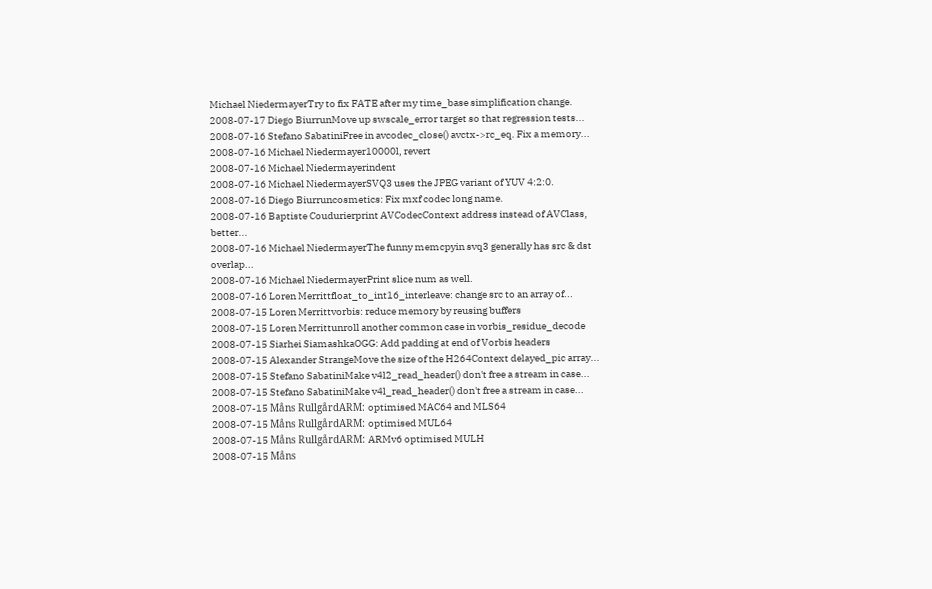Michael NiedermayerTry to fix FATE after my time_base simplification change.
2008-07-17 Diego BiurrunMove up swscale_error target so that regression tests...
2008-07-16 Stefano SabatiniFree in avcodec_close() avctx->rc_eq. Fix a memory...
2008-07-16 Michael Niedermayer10000l, revert
2008-07-16 Michael Niedermayerindent
2008-07-16 Michael NiedermayerSVQ3 uses the JPEG variant of YUV 4:2:0.
2008-07-16 Diego Biurruncosmetics: Fix mxf codec long name.
2008-07-16 Baptiste Coudurierprint AVCodecContext address instead of AVClass, better...
2008-07-16 Michael NiedermayerThe funny memcpyin svq3 generally has src & dst overlap...
2008-07-16 Michael NiedermayerPrint slice num as well.
2008-07-16 Loren Merrittfloat_to_int16_interleave: change src to an array of...
2008-07-15 Loren Merrittvorbis: reduce memory by reusing buffers
2008-07-15 Loren Merrittunroll another common case in vorbis_residue_decode
2008-07-15 Siarhei SiamashkaOGG: Add padding at end of Vorbis headers
2008-07-15 Alexander StrangeMove the size of the H264Context delayed_pic array...
2008-07-15 Stefano SabatiniMake v4l2_read_header() don't free a stream in case...
2008-07-15 Stefano SabatiniMake v4l_read_header() don't free a stream in case...
2008-07-15 Måns RullgårdARM: optimised MAC64 and MLS64
2008-07-15 Måns RullgårdARM: optimised MUL64
2008-07-15 Måns RullgårdARM: ARMv6 optimised MULH
2008-07-15 Måns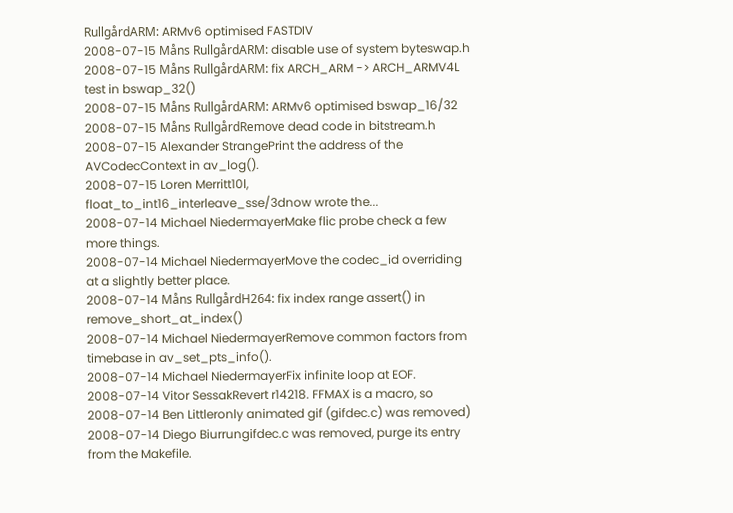RullgårdARM: ARMv6 optimised FASTDIV
2008-07-15 Måns RullgårdARM: disable use of system byteswap.h
2008-07-15 Måns RullgårdARM: fix ARCH_ARM -> ARCH_ARMV4L test in bswap_32()
2008-07-15 Måns RullgårdARM: ARMv6 optimised bswap_16/32
2008-07-15 Måns RullgårdRemove dead code in bitstream.h
2008-07-15 Alexander StrangePrint the address of the AVCodecContext in av_log().
2008-07-15 Loren Merritt10l, float_to_int16_interleave_sse/3dnow wrote the...
2008-07-14 Michael NiedermayerMake flic probe check a few more things.
2008-07-14 Michael NiedermayerMove the codec_id overriding at a slightly better place.
2008-07-14 Måns RullgårdH264: fix index range assert() in remove_short_at_index()
2008-07-14 Michael NiedermayerRemove common factors from timebase in av_set_pts_info().
2008-07-14 Michael NiedermayerFix infinite loop at EOF.
2008-07-14 Vitor SessakRevert r14218. FFMAX is a macro, so
2008-07-14 Ben Littleronly animated gif (gifdec.c) was removed)
2008-07-14 Diego Biurrungifdec.c was removed, purge its entry from the Makefile.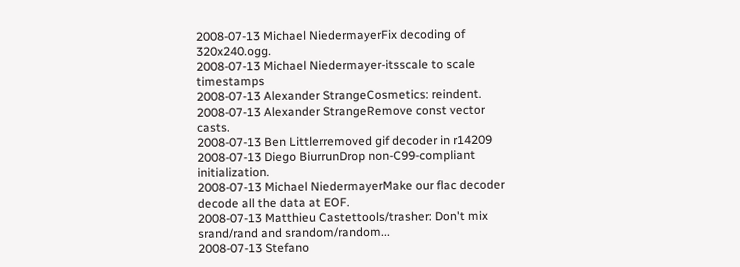2008-07-13 Michael NiedermayerFix decoding of 320x240.ogg.
2008-07-13 Michael Niedermayer-itsscale to scale timestamps
2008-07-13 Alexander StrangeCosmetics: reindent.
2008-07-13 Alexander StrangeRemove const vector casts.
2008-07-13 Ben Littlerremoved gif decoder in r14209
2008-07-13 Diego BiurrunDrop non-C99-compliant initialization.
2008-07-13 Michael NiedermayerMake our flac decoder decode all the data at EOF.
2008-07-13 Matthieu Castettools/trasher: Don't mix srand/rand and srandom/random...
2008-07-13 Stefano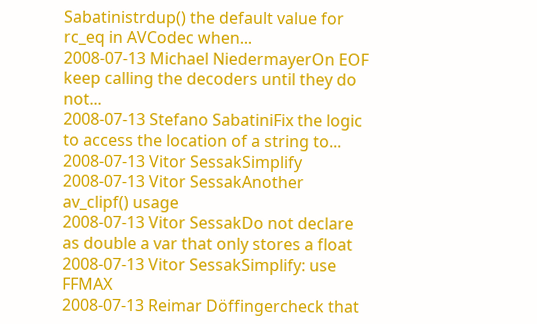Sabatinistrdup() the default value for rc_eq in AVCodec when...
2008-07-13 Michael NiedermayerOn EOF keep calling the decoders until they do not...
2008-07-13 Stefano SabatiniFix the logic to access the location of a string to...
2008-07-13 Vitor SessakSimplify
2008-07-13 Vitor SessakAnother av_clipf() usage
2008-07-13 Vitor SessakDo not declare as double a var that only stores a float
2008-07-13 Vitor SessakSimplify: use FFMAX
2008-07-13 Reimar Döffingercheck that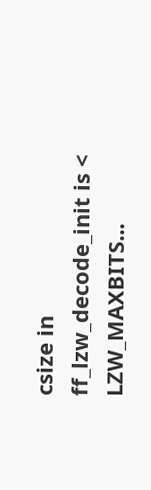csize in ff_lzw_decode_init is < LZW_MAXBITS...